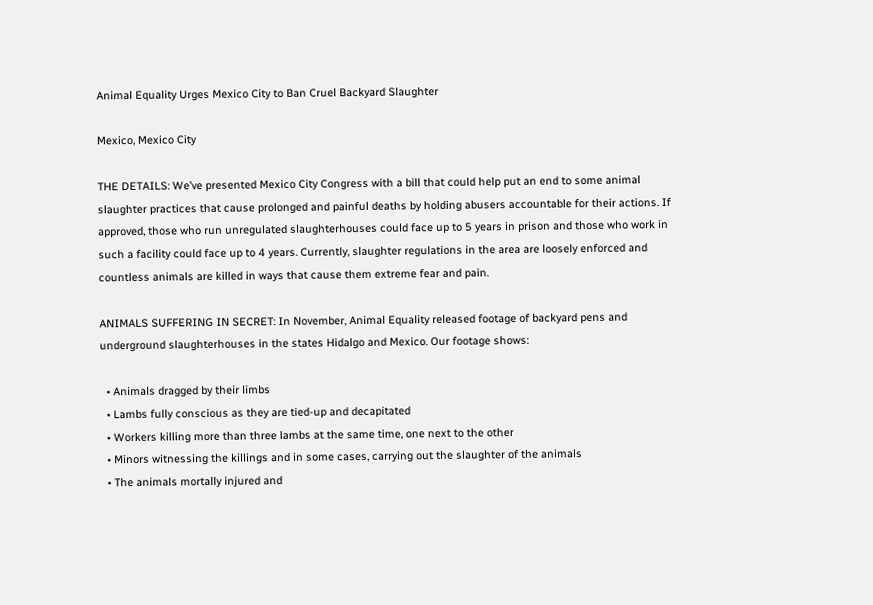Animal Equality Urges Mexico City to Ban Cruel Backyard Slaughter

Mexico, Mexico City

THE DETAILS: We’ve presented Mexico City Congress with a bill that could help put an end to some animal slaughter practices that cause prolonged and painful deaths by holding abusers accountable for their actions. If approved, those who run unregulated slaughterhouses could face up to 5 years in prison and those who work in such a facility could face up to 4 years. Currently, slaughter regulations in the area are loosely enforced and countless animals are killed in ways that cause them extreme fear and pain.

ANIMALS SUFFERING IN SECRET: In November, Animal Equality released footage of backyard pens and underground slaughterhouses in the states Hidalgo and Mexico. Our footage shows:

  • Animals dragged by their limbs
  • Lambs fully conscious as they are tied-up and decapitated
  • Workers killing more than three lambs at the same time, one next to the other
  • Minors witnessing the killings and in some cases, carrying out the slaughter of the animals
  • The animals mortally injured and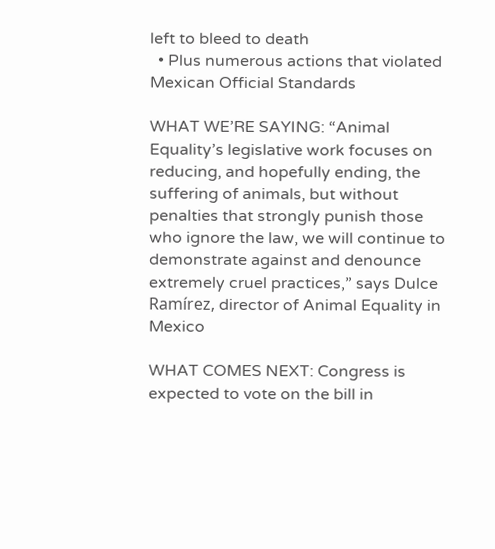left to bleed to death
  • Plus numerous actions that violated Mexican Official Standards

WHAT WE’RE SAYING: “Animal Equality’s legislative work focuses on reducing, and hopefully ending, the suffering of animals, but without penalties that strongly punish those who ignore the law, we will continue to demonstrate against and denounce extremely cruel practices,” says Dulce Ramírez, director of Animal Equality in Mexico

WHAT COMES NEXT: Congress is expected to vote on the bill in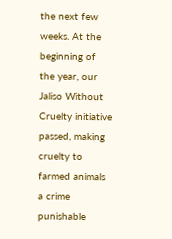the next few weeks. At the beginning of the year, our Jaliso Without Cruelty initiative passed, making cruelty to farmed animals a crime punishable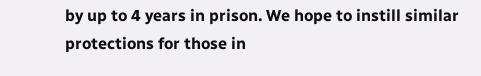by up to 4 years in prison. We hope to instill similar protections for those in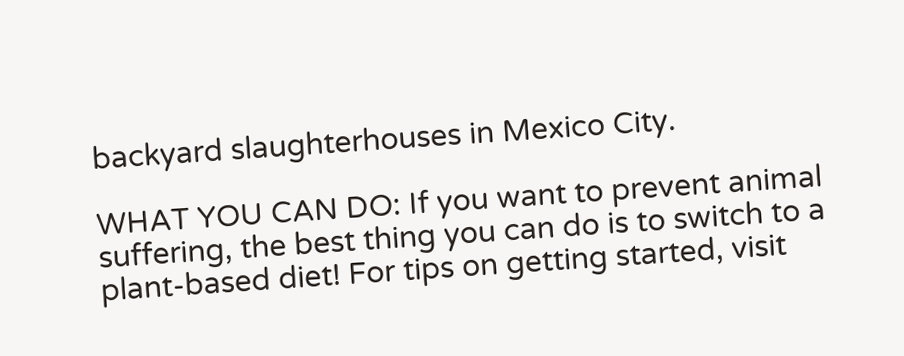backyard slaughterhouses in Mexico City.

WHAT YOU CAN DO: If you want to prevent animal suffering, the best thing you can do is to switch to a plant-based diet! For tips on getting started, visit